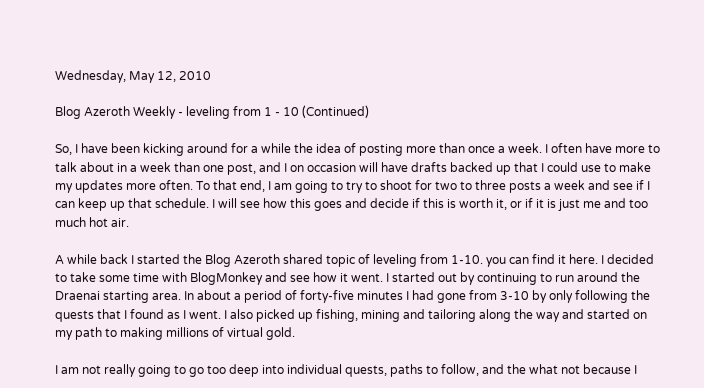Wednesday, May 12, 2010

Blog Azeroth Weekly - leveling from 1 - 10 (Continued)

So, I have been kicking around for a while the idea of posting more than once a week. I often have more to talk about in a week than one post, and I on occasion will have drafts backed up that I could use to make my updates more often. To that end, I am going to try to shoot for two to three posts a week and see if I can keep up that schedule. I will see how this goes and decide if this is worth it, or if it is just me and too much hot air.

A while back I started the Blog Azeroth shared topic of leveling from 1-10. you can find it here. I decided to take some time with BlogMonkey and see how it went. I started out by continuing to run around the Draenai starting area. In about a period of forty-five minutes I had gone from 3-10 by only following the quests that I found as I went. I also picked up fishing, mining and tailoring along the way and started on my path to making millions of virtual gold.

I am not really going to go too deep into individual quests, paths to follow, and the what not because I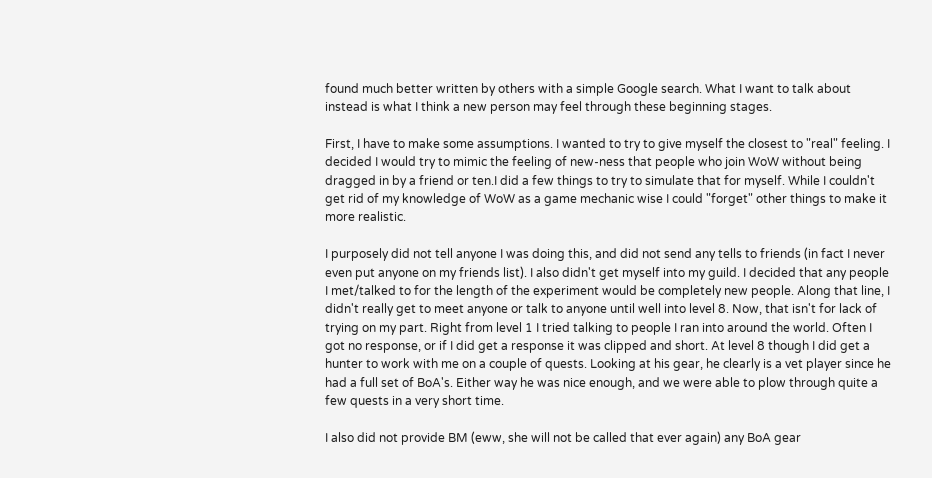found much better written by others with a simple Google search. What I want to talk about instead is what I think a new person may feel through these beginning stages.

First, I have to make some assumptions. I wanted to try to give myself the closest to "real" feeling. I decided I would try to mimic the feeling of new-ness that people who join WoW without being dragged in by a friend or ten.I did a few things to try to simulate that for myself. While I couldn't get rid of my knowledge of WoW as a game mechanic wise I could "forget" other things to make it more realistic.

I purposely did not tell anyone I was doing this, and did not send any tells to friends (in fact I never even put anyone on my friends list). I also didn't get myself into my guild. I decided that any people I met/talked to for the length of the experiment would be completely new people. Along that line, I didn't really get to meet anyone or talk to anyone until well into level 8. Now, that isn't for lack of trying on my part. Right from level 1 I tried talking to people I ran into around the world. Often I got no response, or if I did get a response it was clipped and short. At level 8 though I did get a hunter to work with me on a couple of quests. Looking at his gear, he clearly is a vet player since he had a full set of BoA's. Either way he was nice enough, and we were able to plow through quite a few quests in a very short time.

I also did not provide BM (eww, she will not be called that ever again) any BoA gear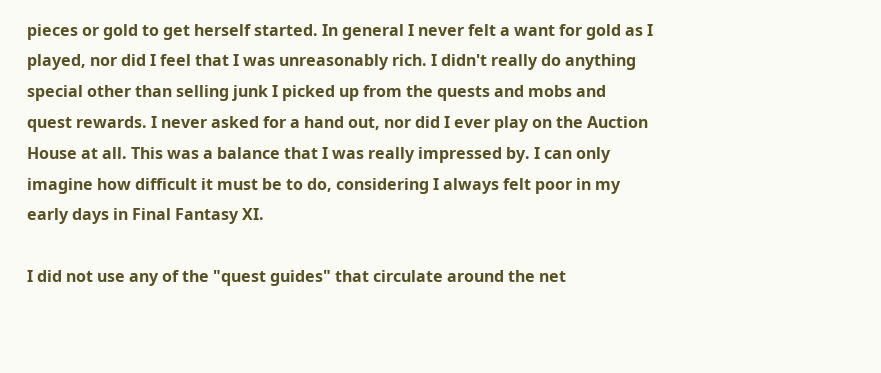pieces or gold to get herself started. In general I never felt a want for gold as I played, nor did I feel that I was unreasonably rich. I didn't really do anything special other than selling junk I picked up from the quests and mobs and quest rewards. I never asked for a hand out, nor did I ever play on the Auction House at all. This was a balance that I was really impressed by. I can only imagine how difficult it must be to do, considering I always felt poor in my early days in Final Fantasy XI.

I did not use any of the "quest guides" that circulate around the net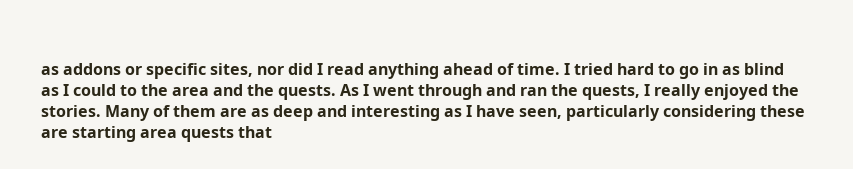as addons or specific sites, nor did I read anything ahead of time. I tried hard to go in as blind as I could to the area and the quests. As I went through and ran the quests, I really enjoyed the stories. Many of them are as deep and interesting as I have seen, particularly considering these are starting area quests that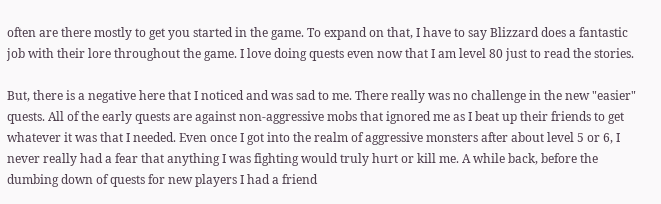often are there mostly to get you started in the game. To expand on that, I have to say Blizzard does a fantastic job with their lore throughout the game. I love doing quests even now that I am level 80 just to read the stories.

But, there is a negative here that I noticed and was sad to me. There really was no challenge in the new "easier" quests. All of the early quests are against non-aggressive mobs that ignored me as I beat up their friends to get whatever it was that I needed. Even once I got into the realm of aggressive monsters after about level 5 or 6, I never really had a fear that anything I was fighting would truly hurt or kill me. A while back, before the dumbing down of quests for new players I had a friend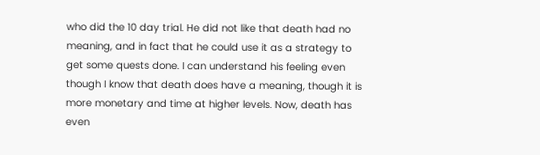who did the 10 day trial. He did not like that death had no meaning, and in fact that he could use it as a strategy to get some quests done. I can understand his feeling even though I know that death does have a meaning, though it is more monetary and time at higher levels. Now, death has even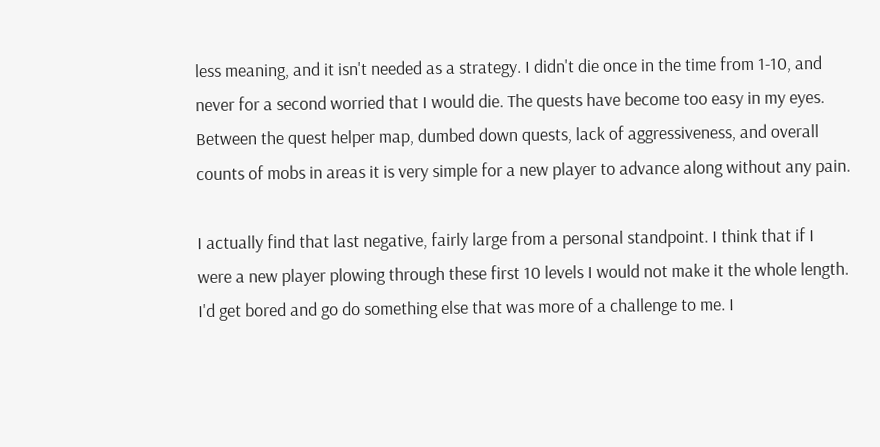less meaning, and it isn't needed as a strategy. I didn't die once in the time from 1-10, and never for a second worried that I would die. The quests have become too easy in my eyes. Between the quest helper map, dumbed down quests, lack of aggressiveness, and overall counts of mobs in areas it is very simple for a new player to advance along without any pain.

I actually find that last negative, fairly large from a personal standpoint. I think that if I were a new player plowing through these first 10 levels I would not make it the whole length. I'd get bored and go do something else that was more of a challenge to me. I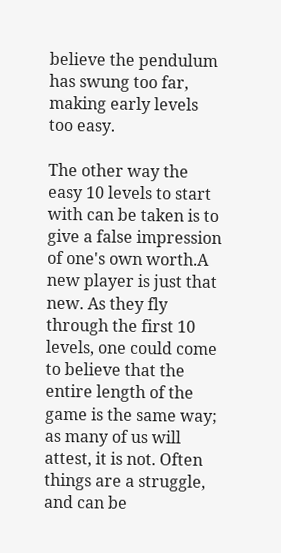believe the pendulum has swung too far, making early levels too easy.

The other way the easy 10 levels to start with can be taken is to give a false impression of one's own worth.A new player is just that new. As they fly through the first 10 levels, one could come to believe that the entire length of the game is the same way; as many of us will attest, it is not. Often things are a struggle, and can be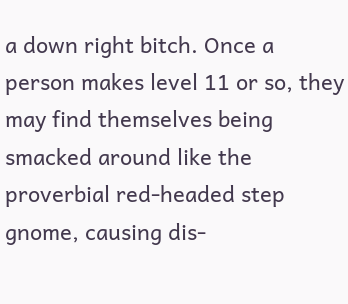a down right bitch. Once a person makes level 11 or so, they may find themselves being smacked around like the proverbial red-headed step gnome, causing dis-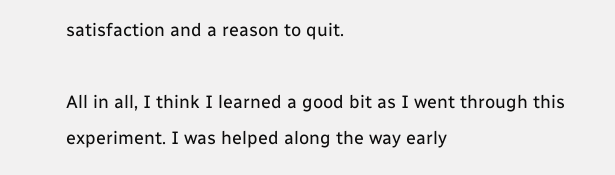satisfaction and a reason to quit.

All in all, I think I learned a good bit as I went through this experiment. I was helped along the way early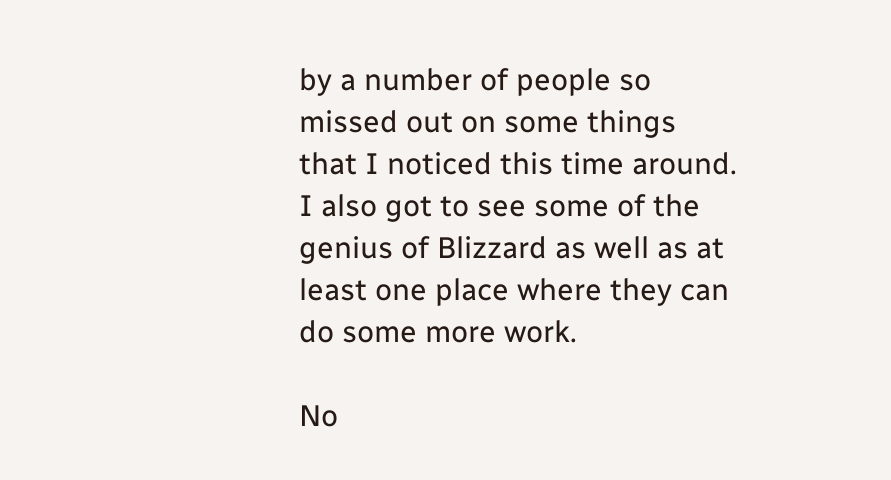by a number of people so missed out on some things that I noticed this time around. I also got to see some of the genius of Blizzard as well as at least one place where they can do some more work.

No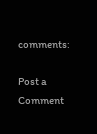comments:

Post a Comment